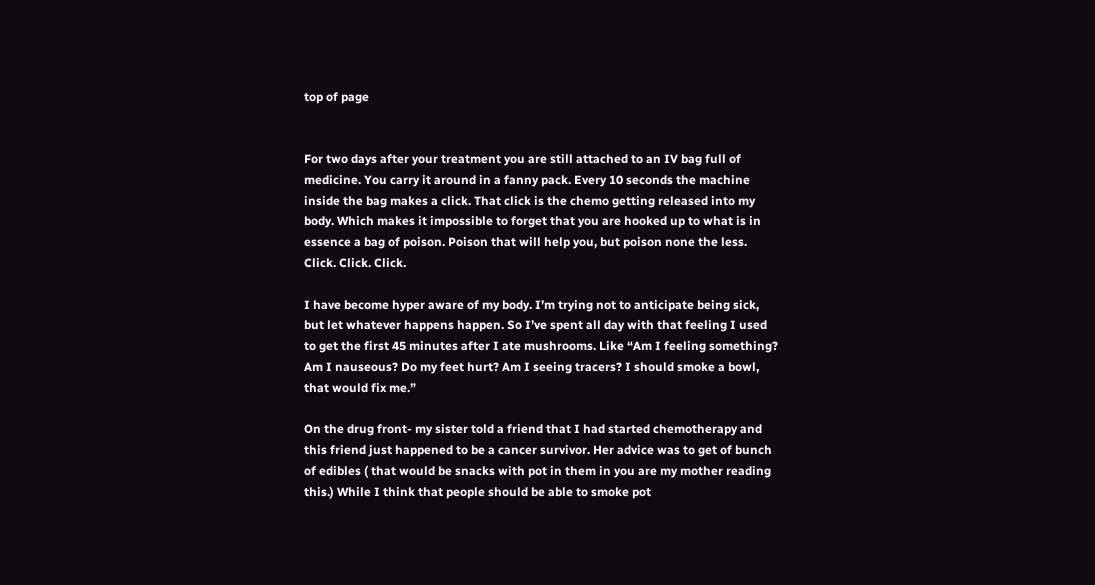top of page


For two days after your treatment you are still attached to an IV bag full of medicine. You carry it around in a fanny pack. Every 10 seconds the machine inside the bag makes a click. That click is the chemo getting released into my body. Which makes it impossible to forget that you are hooked up to what is in essence a bag of poison. Poison that will help you, but poison none the less. Click. Click. Click.

I have become hyper aware of my body. I’m trying not to anticipate being sick, but let whatever happens happen. So I’ve spent all day with that feeling I used to get the first 45 minutes after I ate mushrooms. Like “Am I feeling something? Am I nauseous? Do my feet hurt? Am I seeing tracers? I should smoke a bowl, that would fix me.”

On the drug front- my sister told a friend that I had started chemotherapy and this friend just happened to be a cancer survivor. Her advice was to get of bunch of edibles ( that would be snacks with pot in them in you are my mother reading this.) While I think that people should be able to smoke pot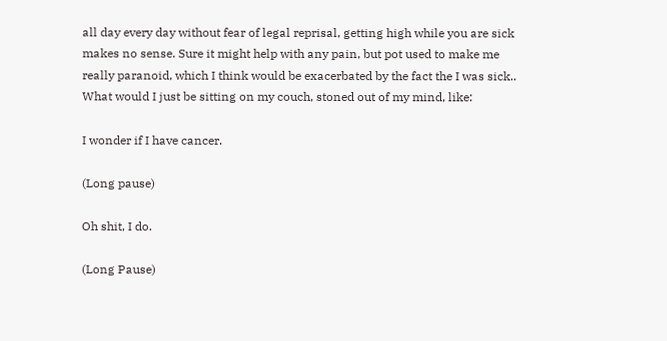all day every day without fear of legal reprisal, getting high while you are sick makes no sense. Sure it might help with any pain, but pot used to make me really paranoid, which I think would be exacerbated by the fact the I was sick.. What would I just be sitting on my couch, stoned out of my mind, like:

I wonder if I have cancer.

(Long pause)

Oh shit, I do.

(Long Pause)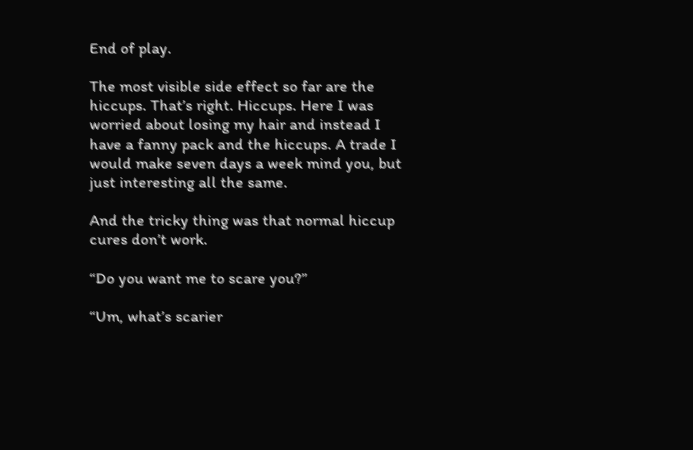End of play.

The most visible side effect so far are the hiccups. That’s right. Hiccups. Here I was worried about losing my hair and instead I have a fanny pack and the hiccups. A trade I would make seven days a week mind you, but just interesting all the same.

And the tricky thing was that normal hiccup cures don’t work.

“Do you want me to scare you?”

“Um, what’s scarier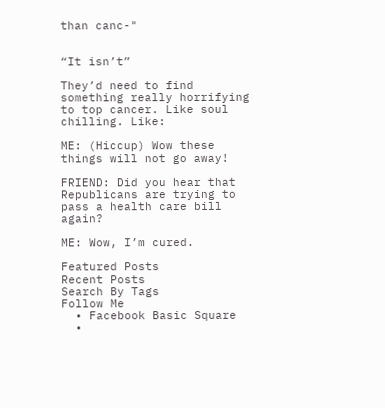than canc-"


“It isn’t”

They’d need to find something really horrifying to top cancer. Like soul chilling. Like:

ME: (Hiccup) Wow these things will not go away!

FRIEND: Did you hear that Republicans are trying to pass a health care bill again?

ME: Wow, I’m cured.

Featured Posts
Recent Posts
Search By Tags
Follow Me
  • Facebook Basic Square
  •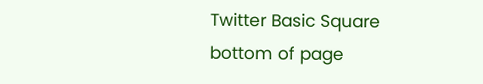Twitter Basic Square
bottom of page